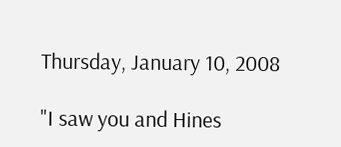Thursday, January 10, 2008

"I saw you and Hines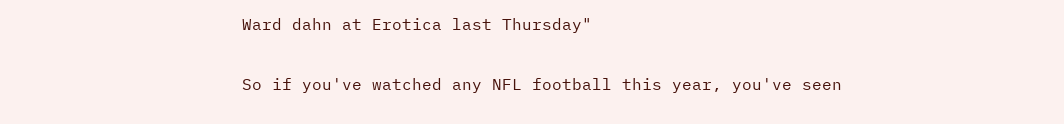Ward dahn at Erotica last Thursday"

So if you've watched any NFL football this year, you've seen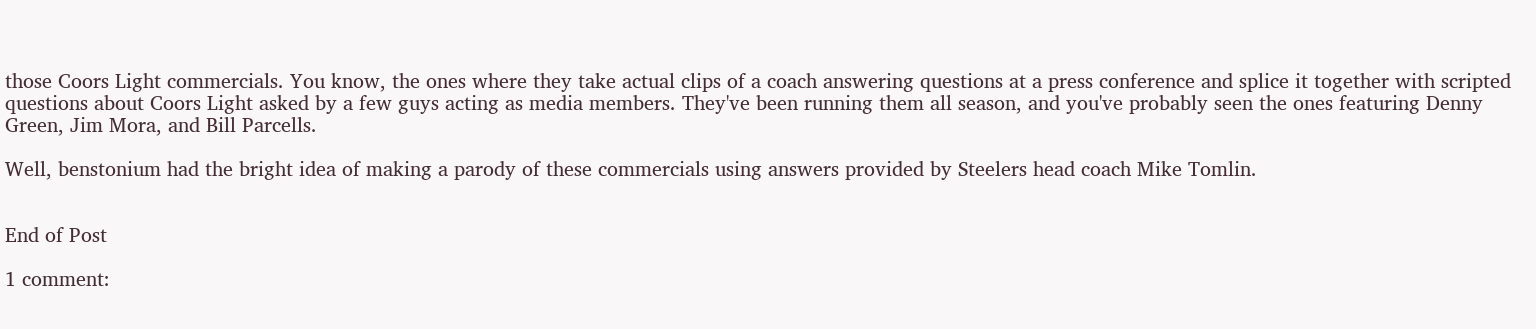those Coors Light commercials. You know, the ones where they take actual clips of a coach answering questions at a press conference and splice it together with scripted questions about Coors Light asked by a few guys acting as media members. They've been running them all season, and you've probably seen the ones featuring Denny Green, Jim Mora, and Bill Parcells.

Well, benstonium had the bright idea of making a parody of these commercials using answers provided by Steelers head coach Mike Tomlin.


End of Post

1 comment: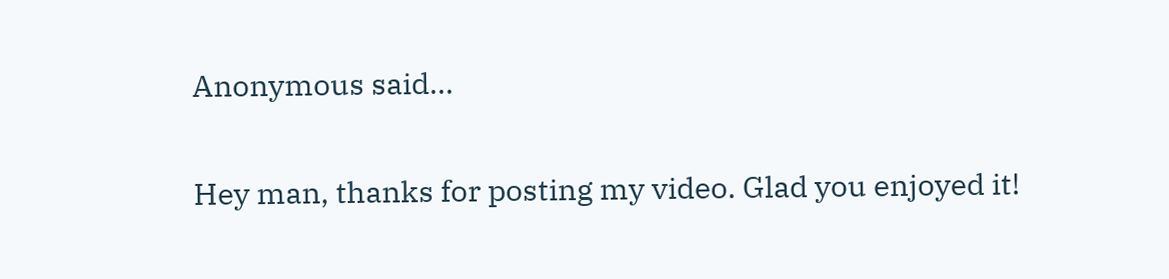Anonymous said...

Hey man, thanks for posting my video. Glad you enjoyed it!